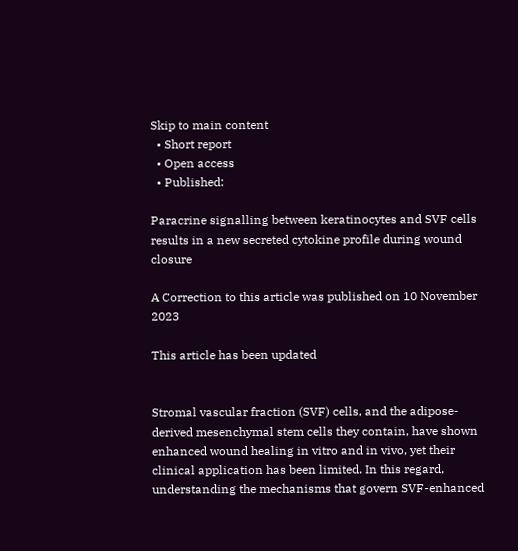Skip to main content
  • Short report
  • Open access
  • Published:

Paracrine signalling between keratinocytes and SVF cells results in a new secreted cytokine profile during wound closure

A Correction to this article was published on 10 November 2023

This article has been updated


Stromal vascular fraction (SVF) cells, and the adipose-derived mesenchymal stem cells they contain, have shown enhanced wound healing in vitro and in vivo, yet their clinical application has been limited. In this regard, understanding the mechanisms that govern SVF-enhanced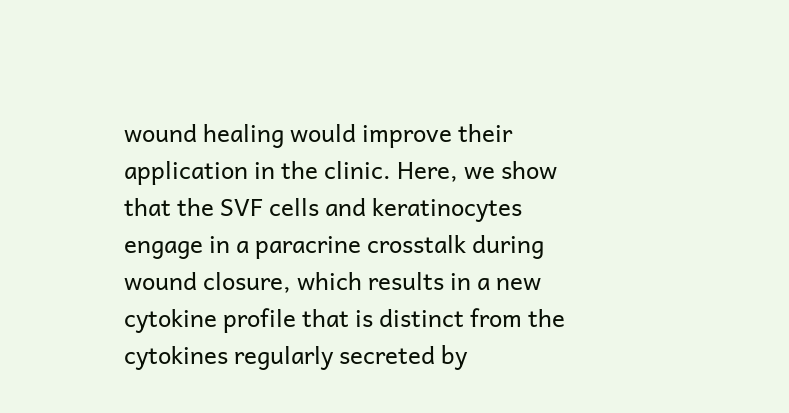wound healing would improve their application in the clinic. Here, we show that the SVF cells and keratinocytes engage in a paracrine crosstalk during wound closure, which results in a new cytokine profile that is distinct from the cytokines regularly secreted by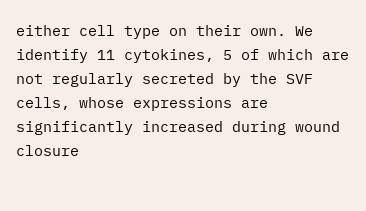either cell type on their own. We identify 11 cytokines, 5 of which are not regularly secreted by the SVF cells, whose expressions are significantly increased during wound closure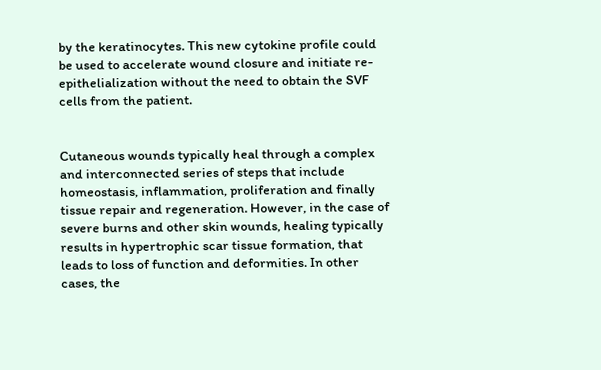by the keratinocytes. This new cytokine profile could be used to accelerate wound closure and initiate re-epithelialization without the need to obtain the SVF cells from the patient.


Cutaneous wounds typically heal through a complex and interconnected series of steps that include homeostasis, inflammation, proliferation and finally tissue repair and regeneration. However, in the case of severe burns and other skin wounds, healing typically results in hypertrophic scar tissue formation, that leads to loss of function and deformities. In other cases, the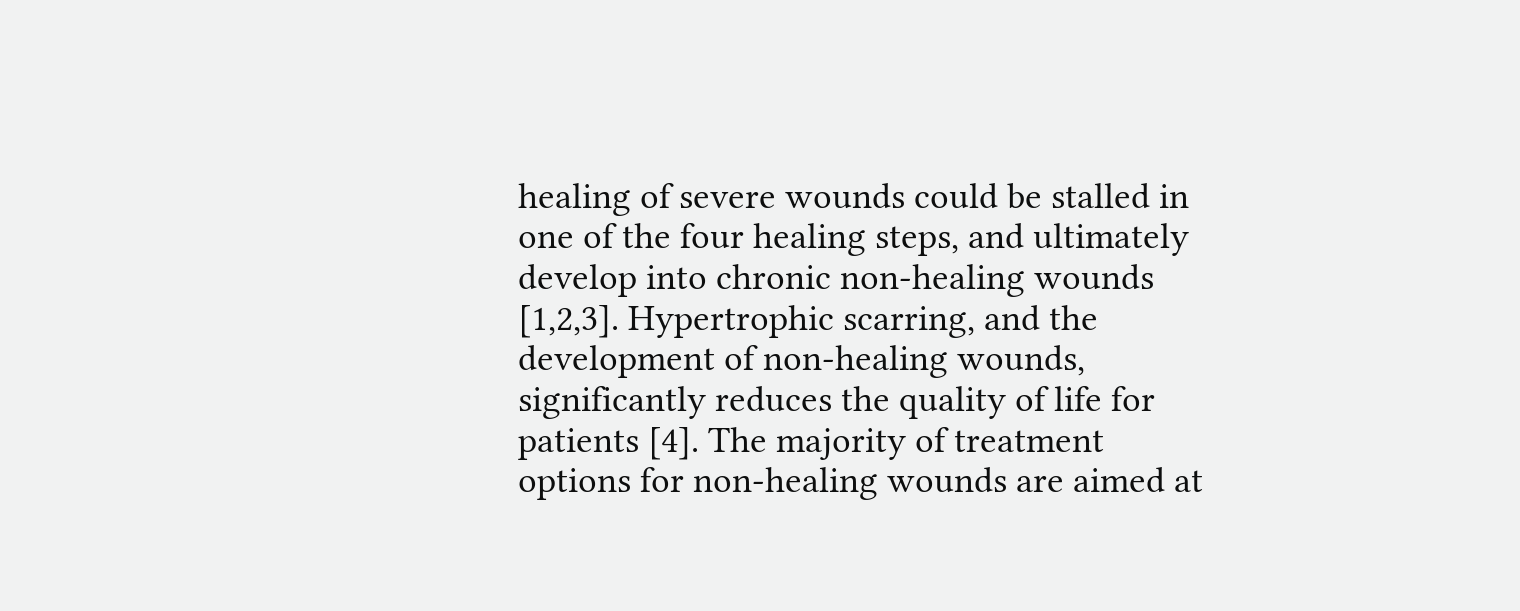healing of severe wounds could be stalled in one of the four healing steps, and ultimately develop into chronic non-healing wounds [1,2,3]. Hypertrophic scarring, and the development of non-healing wounds, significantly reduces the quality of life for patients [4]. The majority of treatment options for non-healing wounds are aimed at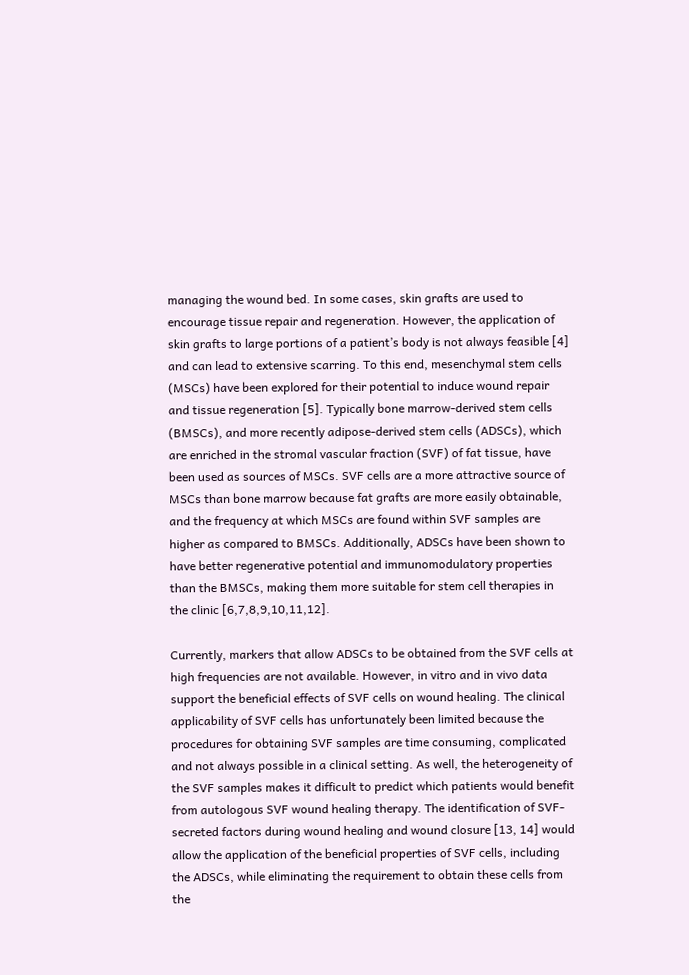managing the wound bed. In some cases, skin grafts are used to encourage tissue repair and regeneration. However, the application of skin grafts to large portions of a patient’s body is not always feasible [4] and can lead to extensive scarring. To this end, mesenchymal stem cells (MSCs) have been explored for their potential to induce wound repair and tissue regeneration [5]. Typically bone marrow-derived stem cells (BMSCs), and more recently adipose-derived stem cells (ADSCs), which are enriched in the stromal vascular fraction (SVF) of fat tissue, have been used as sources of MSCs. SVF cells are a more attractive source of MSCs than bone marrow because fat grafts are more easily obtainable, and the frequency at which MSCs are found within SVF samples are higher as compared to BMSCs. Additionally, ADSCs have been shown to have better regenerative potential and immunomodulatory properties than the BMSCs, making them more suitable for stem cell therapies in the clinic [6,7,8,9,10,11,12].

Currently, markers that allow ADSCs to be obtained from the SVF cells at high frequencies are not available. However, in vitro and in vivo data support the beneficial effects of SVF cells on wound healing. The clinical applicability of SVF cells has unfortunately been limited because the procedures for obtaining SVF samples are time consuming, complicated and not always possible in a clinical setting. As well, the heterogeneity of the SVF samples makes it difficult to predict which patients would benefit from autologous SVF wound healing therapy. The identification of SVF-secreted factors during wound healing and wound closure [13, 14] would allow the application of the beneficial properties of SVF cells, including the ADSCs, while eliminating the requirement to obtain these cells from the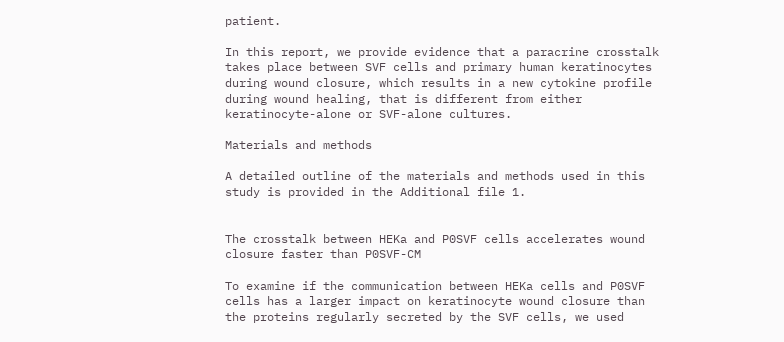patient.

In this report, we provide evidence that a paracrine crosstalk takes place between SVF cells and primary human keratinocytes during wound closure, which results in a new cytokine profile during wound healing, that is different from either keratinocyte-alone or SVF-alone cultures.

Materials and methods

A detailed outline of the materials and methods used in this study is provided in the Additional file 1.


The crosstalk between HEKa and P0SVF cells accelerates wound closure faster than P0SVF-CM

To examine if the communication between HEKa cells and P0SVF cells has a larger impact on keratinocyte wound closure than the proteins regularly secreted by the SVF cells, we used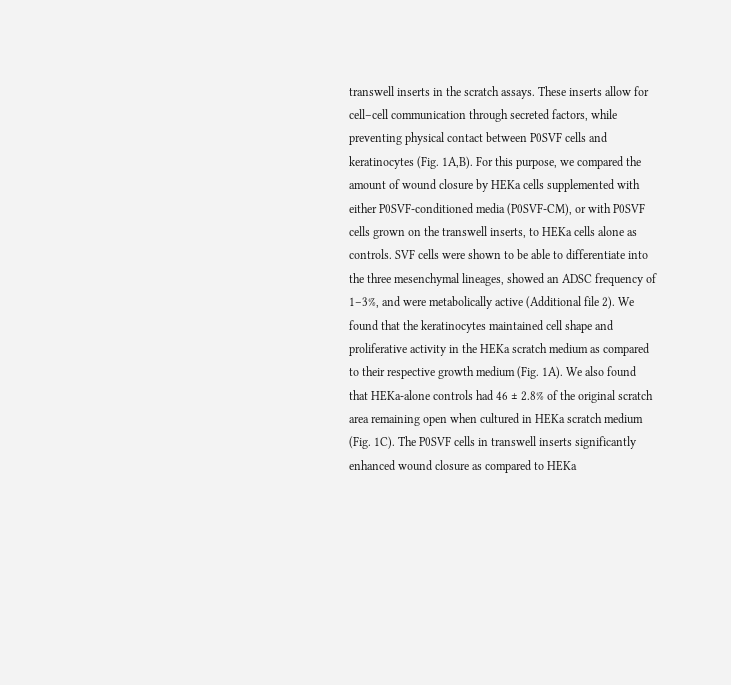transwell inserts in the scratch assays. These inserts allow for cell–cell communication through secreted factors, while preventing physical contact between P0SVF cells and keratinocytes (Fig. 1A,B). For this purpose, we compared the amount of wound closure by HEKa cells supplemented with either P0SVF-conditioned media (P0SVF-CM), or with P0SVF cells grown on the transwell inserts, to HEKa cells alone as controls. SVF cells were shown to be able to differentiate into the three mesenchymal lineages, showed an ADSC frequency of 1–3%, and were metabolically active (Additional file 2). We found that the keratinocytes maintained cell shape and proliferative activity in the HEKa scratch medium as compared to their respective growth medium (Fig. 1A). We also found that HEKa-alone controls had 46 ± 2.8% of the original scratch area remaining open when cultured in HEKa scratch medium (Fig. 1C). The P0SVF cells in transwell inserts significantly enhanced wound closure as compared to HEKa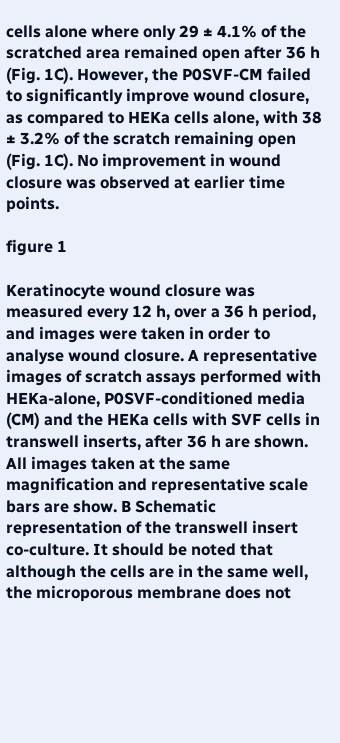cells alone where only 29 ± 4.1% of the scratched area remained open after 36 h (Fig. 1C). However, the P0SVF-CM failed to significantly improve wound closure, as compared to HEKa cells alone, with 38 ± 3.2% of the scratch remaining open (Fig. 1C). No improvement in wound closure was observed at earlier time points.

figure 1

Keratinocyte wound closure was measured every 12 h, over a 36 h period, and images were taken in order to analyse wound closure. A representative images of scratch assays performed with HEKa-alone, P0SVF-conditioned media (CM) and the HEKa cells with SVF cells in transwell inserts, after 36 h are shown. All images taken at the same magnification and representative scale bars are show. B Schematic representation of the transwell insert co-culture. It should be noted that although the cells are in the same well, the microporous membrane does not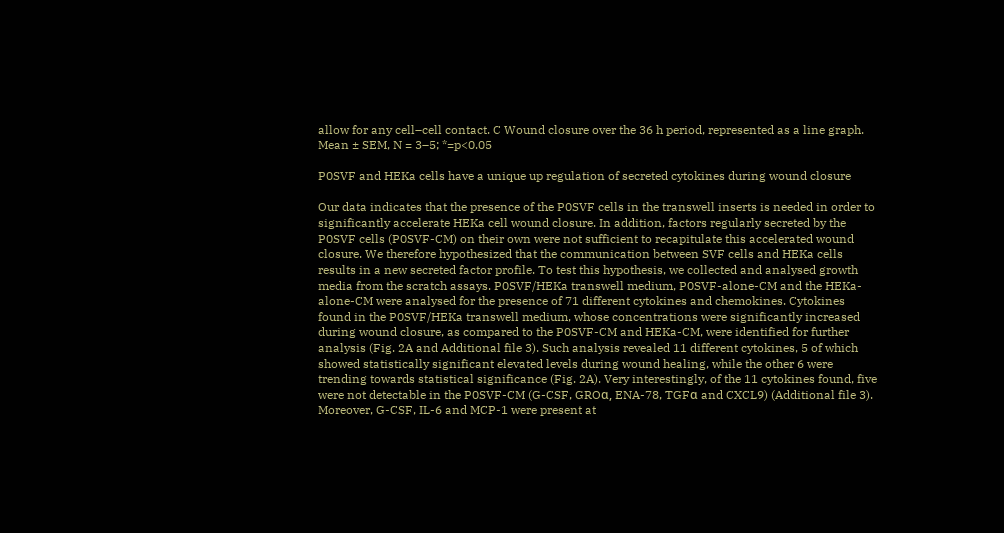allow for any cell–cell contact. C Wound closure over the 36 h period, represented as a line graph. Mean ± SEM, N = 3–5; *=p<0.05

P0SVF and HEKa cells have a unique up regulation of secreted cytokines during wound closure

Our data indicates that the presence of the P0SVF cells in the transwell inserts is needed in order to significantly accelerate HEKa cell wound closure. In addition, factors regularly secreted by the P0SVF cells (P0SVF-CM) on their own were not sufficient to recapitulate this accelerated wound closure. We therefore hypothesized that the communication between SVF cells and HEKa cells results in a new secreted factor profile. To test this hypothesis, we collected and analysed growth media from the scratch assays. P0SVF/HEKa transwell medium, P0SVF-alone-CM and the HEKa-alone-CM were analysed for the presence of 71 different cytokines and chemokines. Cytokines found in the P0SVF/HEKa transwell medium, whose concentrations were significantly increased during wound closure, as compared to the P0SVF-CM and HEKa-CM, were identified for further analysis (Fig. 2A and Additional file 3). Such analysis revealed 11 different cytokines, 5 of which showed statistically significant elevated levels during wound healing, while the other 6 were trending towards statistical significance (Fig. 2A). Very interestingly, of the 11 cytokines found, five were not detectable in the P0SVF-CM (G-CSF, GROα, ENA-78, TGFα and CXCL9) (Additional file 3). Moreover, G-CSF, IL-6 and MCP-1 were present at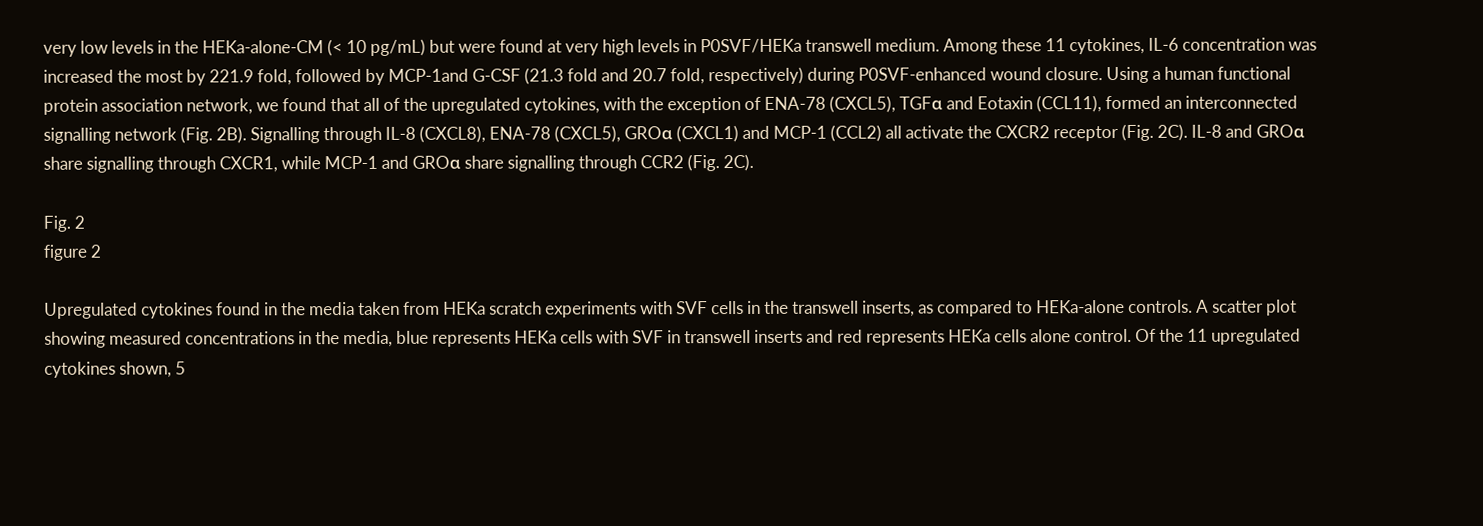very low levels in the HEKa-alone-CM (< 10 pg/mL) but were found at very high levels in P0SVF/HEKa transwell medium. Among these 11 cytokines, IL-6 concentration was increased the most by 221.9 fold, followed by MCP-1and G-CSF (21.3 fold and 20.7 fold, respectively) during P0SVF-enhanced wound closure. Using a human functional protein association network, we found that all of the upregulated cytokines, with the exception of ENA-78 (CXCL5), TGFα and Eotaxin (CCL11), formed an interconnected signalling network (Fig. 2B). Signalling through IL-8 (CXCL8), ENA-78 (CXCL5), GROα (CXCL1) and MCP-1 (CCL2) all activate the CXCR2 receptor (Fig. 2C). IL-8 and GROα share signalling through CXCR1, while MCP-1 and GROα share signalling through CCR2 (Fig. 2C).

Fig. 2
figure 2

Upregulated cytokines found in the media taken from HEKa scratch experiments with SVF cells in the transwell inserts, as compared to HEKa-alone controls. A scatter plot showing measured concentrations in the media, blue represents HEKa cells with SVF in transwell inserts and red represents HEKa cells alone control. Of the 11 upregulated cytokines shown, 5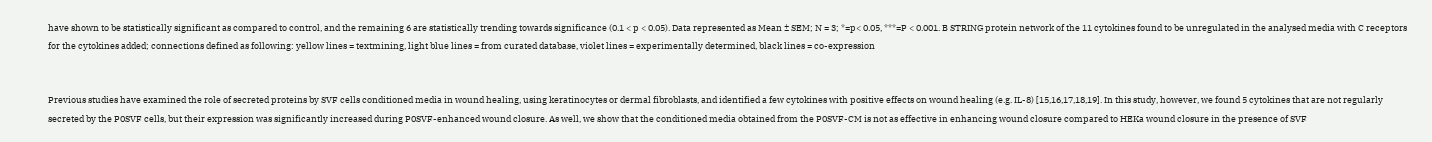have shown to be statistically significant as compared to control, and the remaining 6 are statistically trending towards significance (0.1 < p < 0.05). Data represented as Mean ± SEM; N = 3; *=p< 0.05, ***=P < 0.001. B STRING protein network of the 11 cytokines found to be unregulated in the analysed media with C receptors for the cytokines added; connections defined as following: yellow lines = textmining, light blue lines = from curated database, violet lines = experimentally determined, black lines = co-expression


Previous studies have examined the role of secreted proteins by SVF cells conditioned media in wound healing, using keratinocytes or dermal fibroblasts, and identified a few cytokines with positive effects on wound healing (e.g. IL-8) [15,16,17,18,19]. In this study, however, we found 5 cytokines that are not regularly secreted by the P0SVF cells, but their expression was significantly increased during P0SVF-enhanced wound closure. As well, we show that the conditioned media obtained from the P0SVF-CM is not as effective in enhancing wound closure compared to HEKa wound closure in the presence of SVF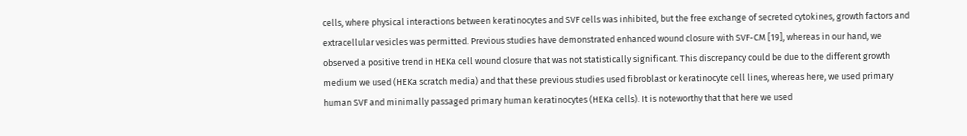cells, where physical interactions between keratinocytes and SVF cells was inhibited, but the free exchange of secreted cytokines, growth factors and extracellular vesicles was permitted. Previous studies have demonstrated enhanced wound closure with SVF-CM [19], whereas in our hand, we observed a positive trend in HEKa cell wound closure that was not statistically significant. This discrepancy could be due to the different growth medium we used (HEKa scratch media) and that these previous studies used fibroblast or keratinocyte cell lines, whereas here, we used primary human SVF and minimally passaged primary human keratinocytes (HEKa cells). It is noteworthy that that here we used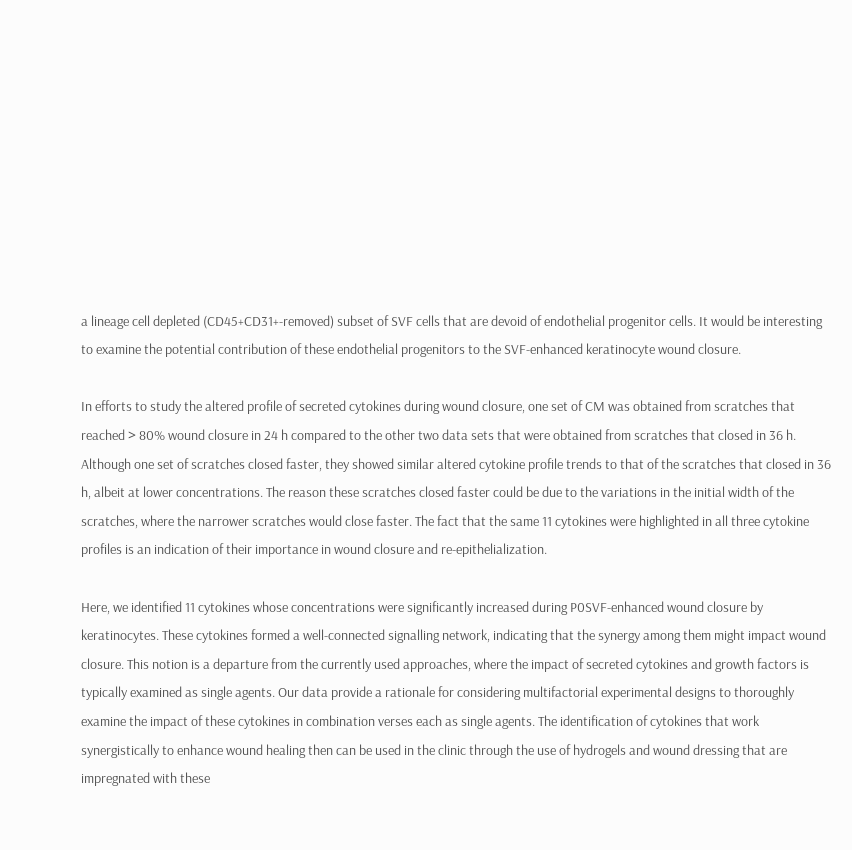a lineage cell depleted (CD45+CD31+-removed) subset of SVF cells that are devoid of endothelial progenitor cells. It would be interesting to examine the potential contribution of these endothelial progenitors to the SVF-enhanced keratinocyte wound closure.

In efforts to study the altered profile of secreted cytokines during wound closure, one set of CM was obtained from scratches that reached > 80% wound closure in 24 h compared to the other two data sets that were obtained from scratches that closed in 36 h. Although one set of scratches closed faster, they showed similar altered cytokine profile trends to that of the scratches that closed in 36 h, albeit at lower concentrations. The reason these scratches closed faster could be due to the variations in the initial width of the scratches, where the narrower scratches would close faster. The fact that the same 11 cytokines were highlighted in all three cytokine profiles is an indication of their importance in wound closure and re-epithelialization.

Here, we identified 11 cytokines whose concentrations were significantly increased during P0SVF-enhanced wound closure by keratinocytes. These cytokines formed a well-connected signalling network, indicating that the synergy among them might impact wound closure. This notion is a departure from the currently used approaches, where the impact of secreted cytokines and growth factors is typically examined as single agents. Our data provide a rationale for considering multifactorial experimental designs to thoroughly examine the impact of these cytokines in combination verses each as single agents. The identification of cytokines that work synergistically to enhance wound healing then can be used in the clinic through the use of hydrogels and wound dressing that are impregnated with these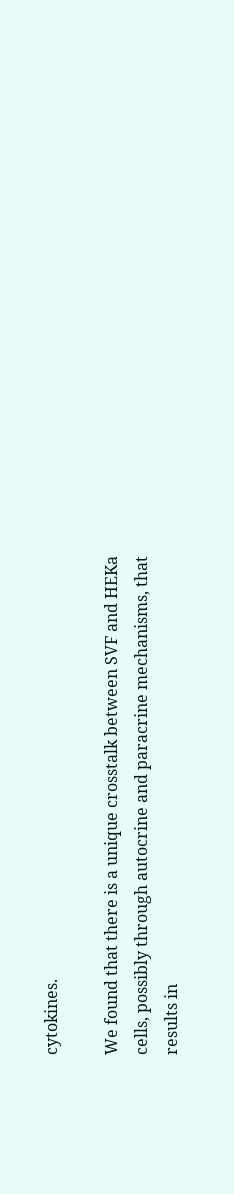cytokines.

We found that there is a unique crosstalk between SVF and HEKa cells, possibly through autocrine and paracrine mechanisms, that results in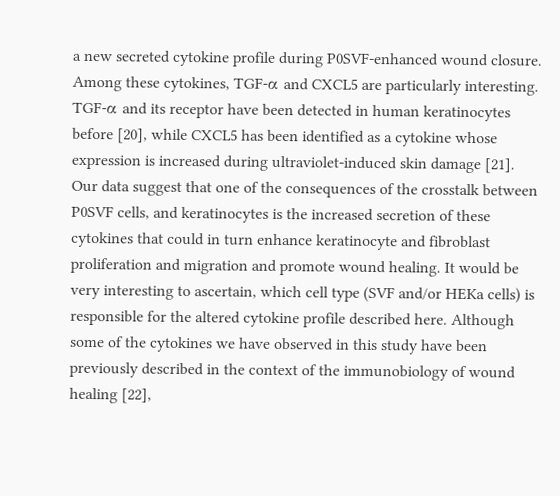a new secreted cytokine profile during P0SVF-enhanced wound closure. Among these cytokines, TGF-α and CXCL5 are particularly interesting. TGF-α and its receptor have been detected in human keratinocytes before [20], while CXCL5 has been identified as a cytokine whose expression is increased during ultraviolet-induced skin damage [21]. Our data suggest that one of the consequences of the crosstalk between P0SVF cells, and keratinocytes is the increased secretion of these cytokines that could in turn enhance keratinocyte and fibroblast proliferation and migration and promote wound healing. It would be very interesting to ascertain, which cell type (SVF and/or HEKa cells) is responsible for the altered cytokine profile described here. Although some of the cytokines we have observed in this study have been previously described in the context of the immunobiology of wound healing [22],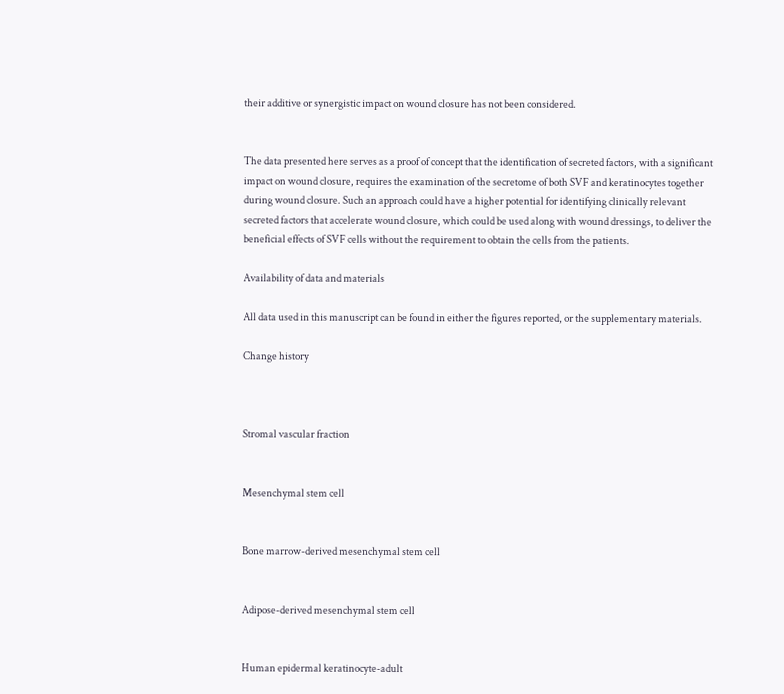their additive or synergistic impact on wound closure has not been considered.


The data presented here serves as a proof of concept that the identification of secreted factors, with a significant impact on wound closure, requires the examination of the secretome of both SVF and keratinocytes together during wound closure. Such an approach could have a higher potential for identifying clinically relevant secreted factors that accelerate wound closure, which could be used along with wound dressings, to deliver the beneficial effects of SVF cells without the requirement to obtain the cells from the patients.

Availability of data and materials

All data used in this manuscript can be found in either the figures reported, or the supplementary materials.

Change history



Stromal vascular fraction


Mesenchymal stem cell


Bone marrow-derived mesenchymal stem cell


Adipose-derived mesenchymal stem cell


Human epidermal keratinocyte-adult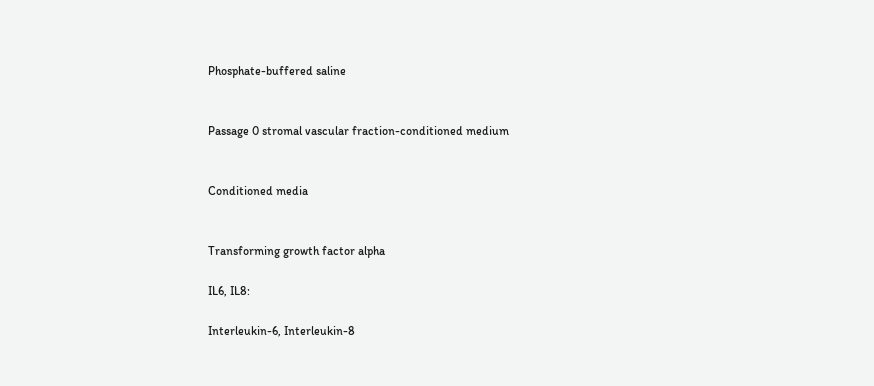Phosphate-buffered saline


Passage 0 stromal vascular fraction-conditioned medium


Conditioned media


Transforming growth factor alpha

IL6, IL8:

Interleukin-6, Interleukin-8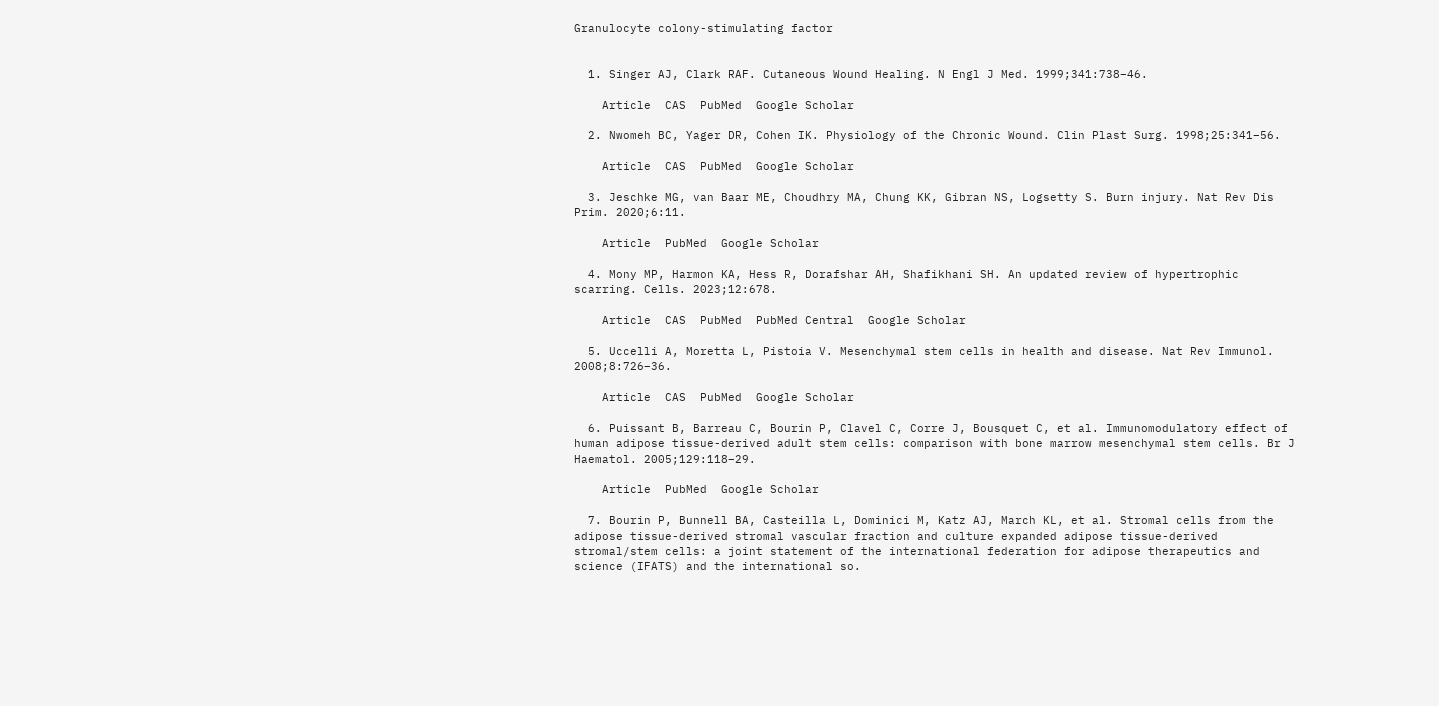Granulocyte colony-stimulating factor


  1. Singer AJ, Clark RAF. Cutaneous Wound Healing. N Engl J Med. 1999;341:738–46.

    Article  CAS  PubMed  Google Scholar

  2. Nwomeh BC, Yager DR, Cohen IK. Physiology of the Chronic Wound. Clin Plast Surg. 1998;25:341–56.

    Article  CAS  PubMed  Google Scholar

  3. Jeschke MG, van Baar ME, Choudhry MA, Chung KK, Gibran NS, Logsetty S. Burn injury. Nat Rev Dis Prim. 2020;6:11.

    Article  PubMed  Google Scholar

  4. Mony MP, Harmon KA, Hess R, Dorafshar AH, Shafikhani SH. An updated review of hypertrophic scarring. Cells. 2023;12:678.

    Article  CAS  PubMed  PubMed Central  Google Scholar

  5. Uccelli A, Moretta L, Pistoia V. Mesenchymal stem cells in health and disease. Nat Rev Immunol. 2008;8:726–36.

    Article  CAS  PubMed  Google Scholar

  6. Puissant B, Barreau C, Bourin P, Clavel C, Corre J, Bousquet C, et al. Immunomodulatory effect of human adipose tissue-derived adult stem cells: comparison with bone marrow mesenchymal stem cells. Br J Haematol. 2005;129:118–29.

    Article  PubMed  Google Scholar

  7. Bourin P, Bunnell BA, Casteilla L, Dominici M, Katz AJ, March KL, et al. Stromal cells from the adipose tissue-derived stromal vascular fraction and culture expanded adipose tissue-derived stromal/stem cells: a joint statement of the international federation for adipose therapeutics and science (IFATS) and the international so.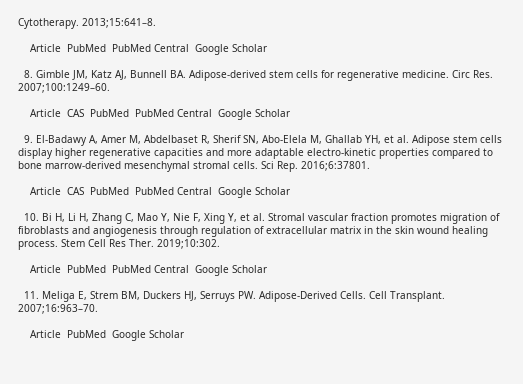Cytotherapy. 2013;15:641–8.

    Article  PubMed  PubMed Central  Google Scholar

  8. Gimble JM, Katz AJ, Bunnell BA. Adipose-derived stem cells for regenerative medicine. Circ Res. 2007;100:1249–60.

    Article  CAS  PubMed  PubMed Central  Google Scholar

  9. El-Badawy A, Amer M, Abdelbaset R, Sherif SN, Abo-Elela M, Ghallab YH, et al. Adipose stem cells display higher regenerative capacities and more adaptable electro-kinetic properties compared to bone marrow-derived mesenchymal stromal cells. Sci Rep. 2016;6:37801.

    Article  CAS  PubMed  PubMed Central  Google Scholar

  10. Bi H, Li H, Zhang C, Mao Y, Nie F, Xing Y, et al. Stromal vascular fraction promotes migration of fibroblasts and angiogenesis through regulation of extracellular matrix in the skin wound healing process. Stem Cell Res Ther. 2019;10:302.

    Article  PubMed  PubMed Central  Google Scholar

  11. Meliga E, Strem BM, Duckers HJ, Serruys PW. Adipose-Derived Cells. Cell Transplant. 2007;16:963–70.

    Article  PubMed  Google Scholar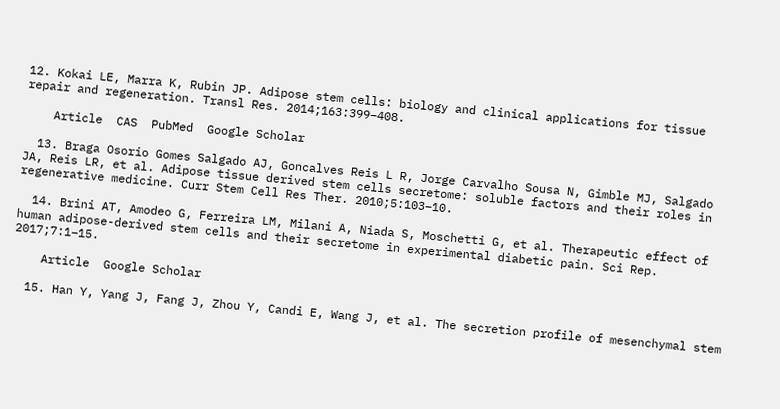12. Kokai LE, Marra K, Rubin JP. Adipose stem cells: biology and clinical applications for tissue repair and regeneration. Transl Res. 2014;163:399–408.

    Article  CAS  PubMed  Google Scholar

  13. Braga Osorio Gomes Salgado AJ, Goncalves Reis L R, Jorge Carvalho Sousa N, Gimble MJ, Salgado JA, Reis LR, et al. Adipose tissue derived stem cells secretome: soluble factors and their roles in regenerative medicine. Curr Stem Cell Res Ther. 2010;5:103–10.

  14. Brini AT, Amodeo G, Ferreira LM, Milani A, Niada S, Moschetti G, et al. Therapeutic effect of human adipose-derived stem cells and their secretome in experimental diabetic pain. Sci Rep. 2017;7:1–15.

    Article  Google Scholar

  15. Han Y, Yang J, Fang J, Zhou Y, Candi E, Wang J, et al. The secretion profile of mesenchymal stem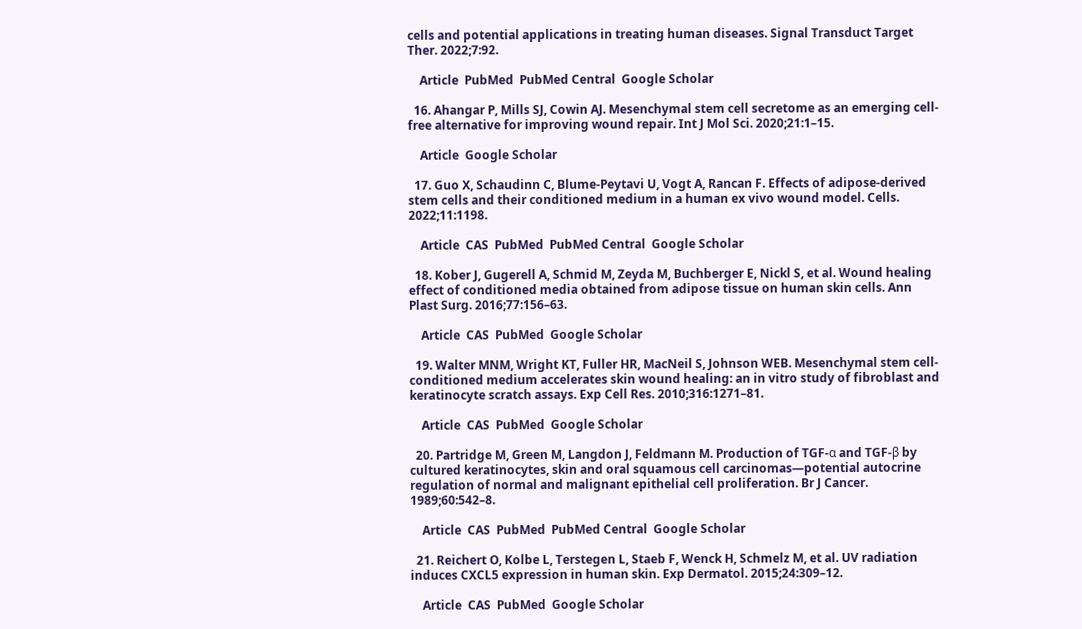cells and potential applications in treating human diseases. Signal Transduct Target Ther. 2022;7:92.

    Article  PubMed  PubMed Central  Google Scholar

  16. Ahangar P, Mills SJ, Cowin AJ. Mesenchymal stem cell secretome as an emerging cell-free alternative for improving wound repair. Int J Mol Sci. 2020;21:1–15.

    Article  Google Scholar

  17. Guo X, Schaudinn C, Blume-Peytavi U, Vogt A, Rancan F. Effects of adipose-derived stem cells and their conditioned medium in a human ex vivo wound model. Cells. 2022;11:1198.

    Article  CAS  PubMed  PubMed Central  Google Scholar

  18. Kober J, Gugerell A, Schmid M, Zeyda M, Buchberger E, Nickl S, et al. Wound healing effect of conditioned media obtained from adipose tissue on human skin cells. Ann Plast Surg. 2016;77:156–63.

    Article  CAS  PubMed  Google Scholar

  19. Walter MNM, Wright KT, Fuller HR, MacNeil S, Johnson WEB. Mesenchymal stem cell-conditioned medium accelerates skin wound healing: an in vitro study of fibroblast and keratinocyte scratch assays. Exp Cell Res. 2010;316:1271–81.

    Article  CAS  PubMed  Google Scholar

  20. Partridge M, Green M, Langdon J, Feldmann M. Production of TGF-α and TGF-β by cultured keratinocytes, skin and oral squamous cell carcinomas—potential autocrine regulation of normal and malignant epithelial cell proliferation. Br J Cancer. 1989;60:542–8.

    Article  CAS  PubMed  PubMed Central  Google Scholar

  21. Reichert O, Kolbe L, Terstegen L, Staeb F, Wenck H, Schmelz M, et al. UV radiation induces CXCL5 expression in human skin. Exp Dermatol. 2015;24:309–12.

    Article  CAS  PubMed  Google Scholar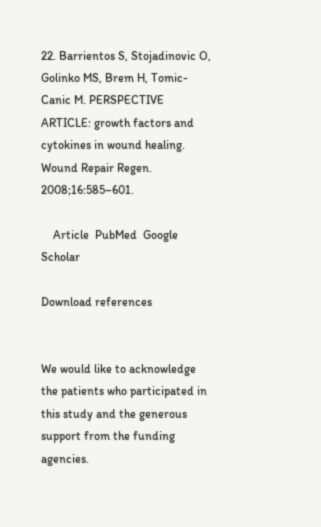22. Barrientos S, Stojadinovic O, Golinko MS, Brem H, Tomic-Canic M. PERSPECTIVE ARTICLE: growth factors and cytokines in wound healing. Wound Repair Regen. 2008;16:585–601.

    Article  PubMed  Google Scholar

Download references


We would like to acknowledge the patients who participated in this study and the generous support from the funding agencies.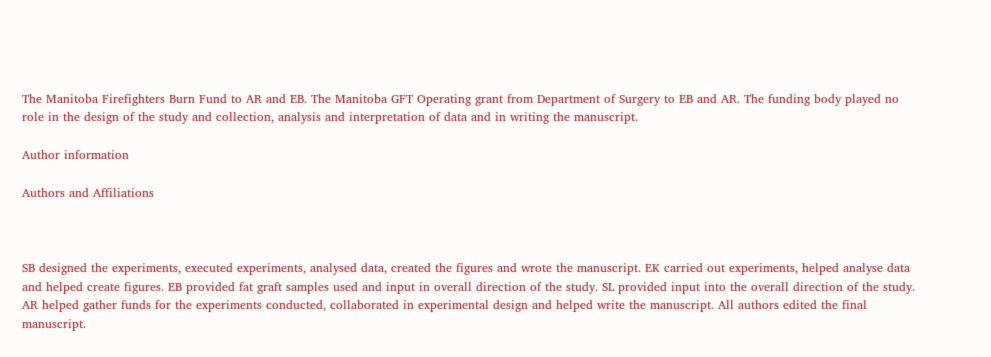The Manitoba Firefighters Burn Fund to AR and EB. The Manitoba GFT Operating grant from Department of Surgery to EB and AR. The funding body played no role in the design of the study and collection, analysis and interpretation of data and in writing the manuscript.

Author information

Authors and Affiliations



SB designed the experiments, executed experiments, analysed data, created the figures and wrote the manuscript. EK carried out experiments, helped analyse data and helped create figures. EB provided fat graft samples used and input in overall direction of the study. SL provided input into the overall direction of the study. AR helped gather funds for the experiments conducted, collaborated in experimental design and helped write the manuscript. All authors edited the final manuscript.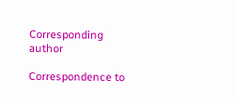Corresponding author

Correspondence to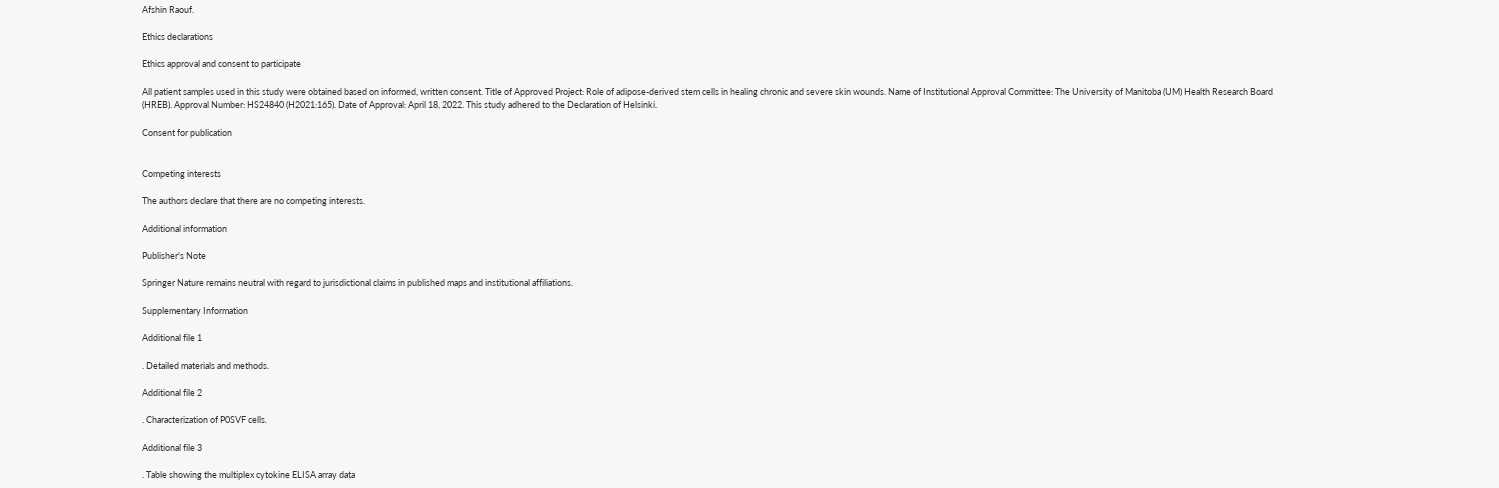Afshin Raouf.

Ethics declarations

Ethics approval and consent to participate

All patient samples used in this study were obtained based on informed, written consent. Title of Approved Project: Role of adipose-derived stem cells in healing chronic and severe skin wounds. Name of Institutional Approval Committee: The University of Manitoba (UM) Health Research Board (HREB). Approval Number: HS24840 (H2021:165). Date of Approval: April 18, 2022. This study adhered to the Declaration of Helsinki.

Consent for publication


Competing interests

The authors declare that there are no competing interests.

Additional information

Publisher's Note

Springer Nature remains neutral with regard to jurisdictional claims in published maps and institutional affiliations.

Supplementary Information

Additional file 1

. Detailed materials and methods.

Additional file 2

. Characterization of P0SVF cells.

Additional file 3

. Table showing the multiplex cytokine ELISA array data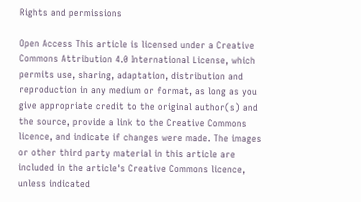Rights and permissions

Open Access This article is licensed under a Creative Commons Attribution 4.0 International License, which permits use, sharing, adaptation, distribution and reproduction in any medium or format, as long as you give appropriate credit to the original author(s) and the source, provide a link to the Creative Commons licence, and indicate if changes were made. The images or other third party material in this article are included in the article's Creative Commons licence, unless indicated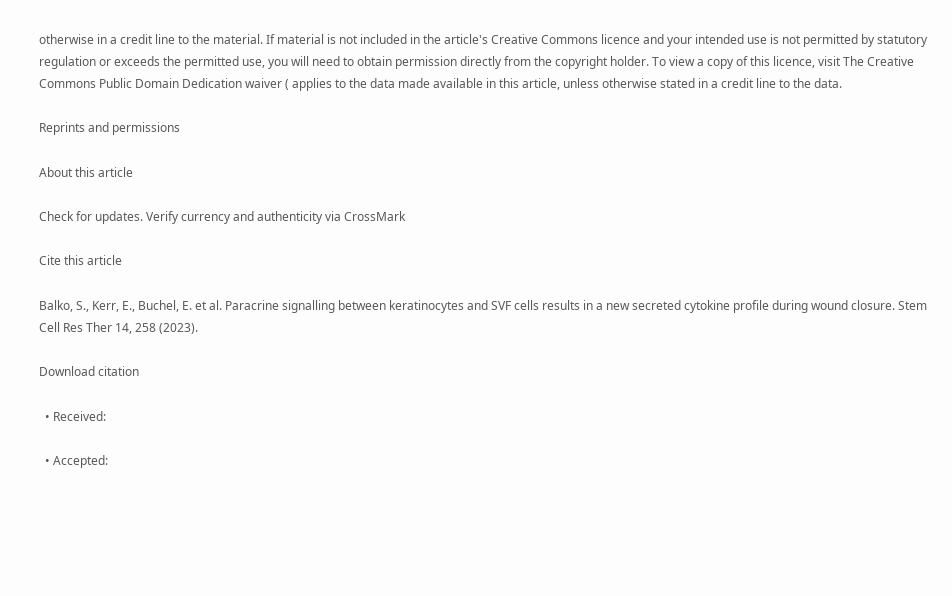otherwise in a credit line to the material. If material is not included in the article's Creative Commons licence and your intended use is not permitted by statutory regulation or exceeds the permitted use, you will need to obtain permission directly from the copyright holder. To view a copy of this licence, visit The Creative Commons Public Domain Dedication waiver ( applies to the data made available in this article, unless otherwise stated in a credit line to the data.

Reprints and permissions

About this article

Check for updates. Verify currency and authenticity via CrossMark

Cite this article

Balko, S., Kerr, E., Buchel, E. et al. Paracrine signalling between keratinocytes and SVF cells results in a new secreted cytokine profile during wound closure. Stem Cell Res Ther 14, 258 (2023).

Download citation

  • Received:

  • Accepted: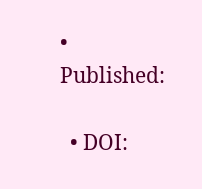• Published:

  • DOI: